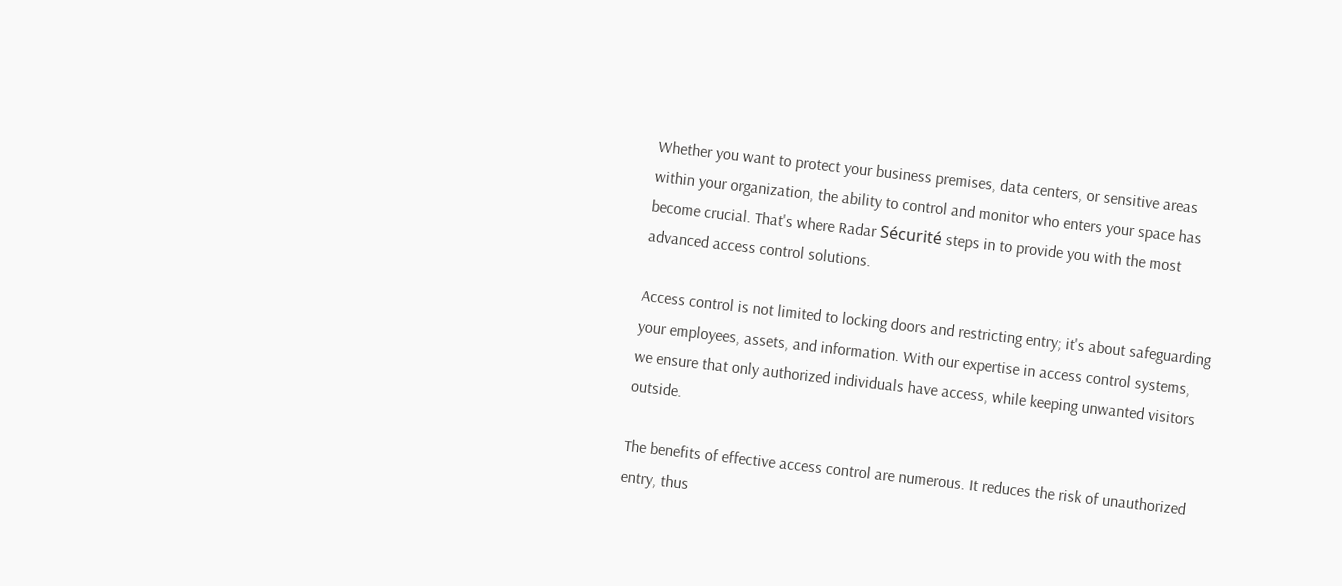Whether you want to protect your business premises, data centers, or sensitive areas within your organization, the ability to control and monitor who enters your space has become crucial. That's where Radar Sécurité steps in to provide you with the most advanced access control solutions.

Access control is not limited to locking doors and restricting entry; it's about safeguarding your employees, assets, and information. With our expertise in access control systems, we ensure that only authorized individuals have access, while keeping unwanted visitors outside.

The benefits of effective access control are numerous. It reduces the risk of unauthorized entry, thus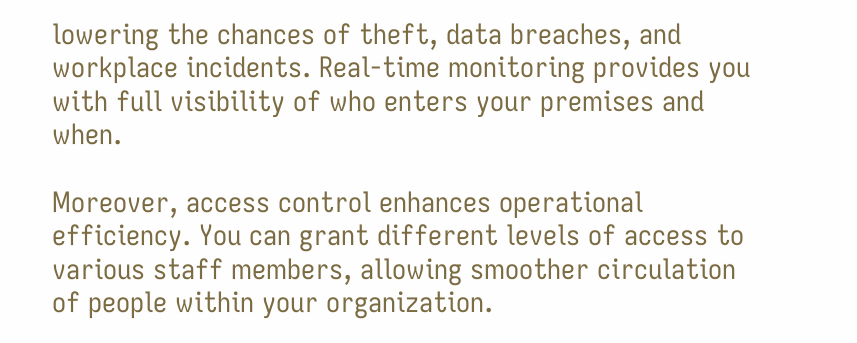lowering the chances of theft, data breaches, and workplace incidents. Real-time monitoring provides you with full visibility of who enters your premises and when.

Moreover, access control enhances operational efficiency. You can grant different levels of access to various staff members, allowing smoother circulation of people within your organization.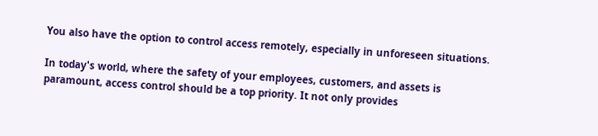You also have the option to control access remotely, especially in unforeseen situations.

In today's world, where the safety of your employees, customers, and assets is paramount, access control should be a top priority. It not only provides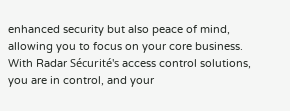enhanced security but also peace of mind, allowing you to focus on your core business. With Radar Sécurité's access control solutions, you are in control, and your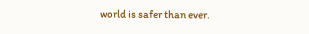world is safer than ever.